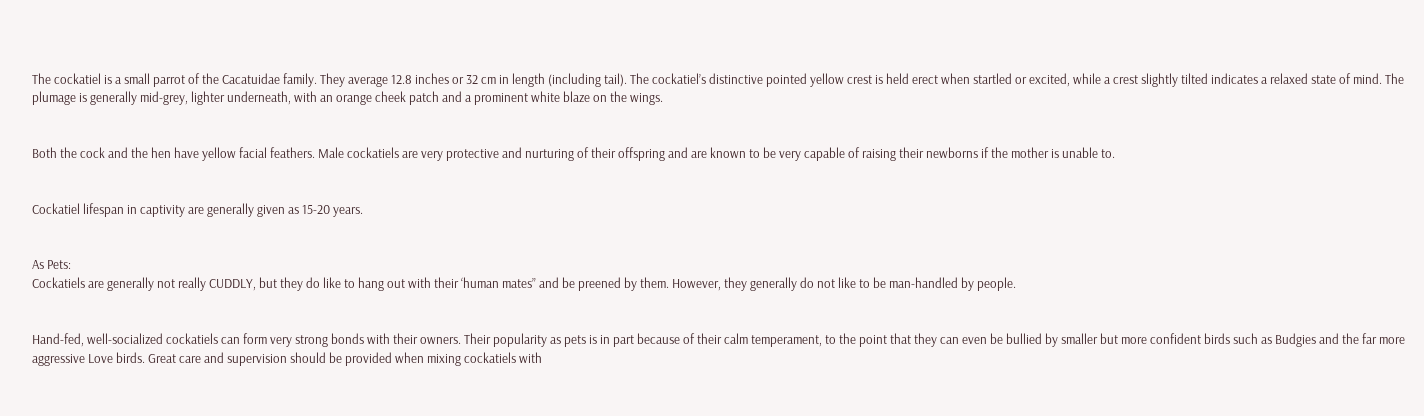The cockatiel is a small parrot of the Cacatuidae family. They average 12.8 inches or 32 cm in length (including tail). The cockatiel’s distinctive pointed yellow crest is held erect when startled or excited, while a crest slightly tilted indicates a relaxed state of mind. The plumage is generally mid-grey, lighter underneath, with an orange cheek patch and a prominent white blaze on the wings.


Both the cock and the hen have yellow facial feathers. Male cockatiels are very protective and nurturing of their offspring and are known to be very capable of raising their newborns if the mother is unable to.


Cockatiel lifespan in captivity are generally given as 15-20 years.


As Pets:
Cockatiels are generally not really CUDDLY, but they do like to hang out with their ‘human mates” and be preened by them. However, they generally do not like to be man-handled by people.


Hand-fed, well-socialized cockatiels can form very strong bonds with their owners. Their popularity as pets is in part because of their calm temperament, to the point that they can even be bullied by smaller but more confident birds such as Budgies and the far more aggressive Love birds. Great care and supervision should be provided when mixing cockatiels with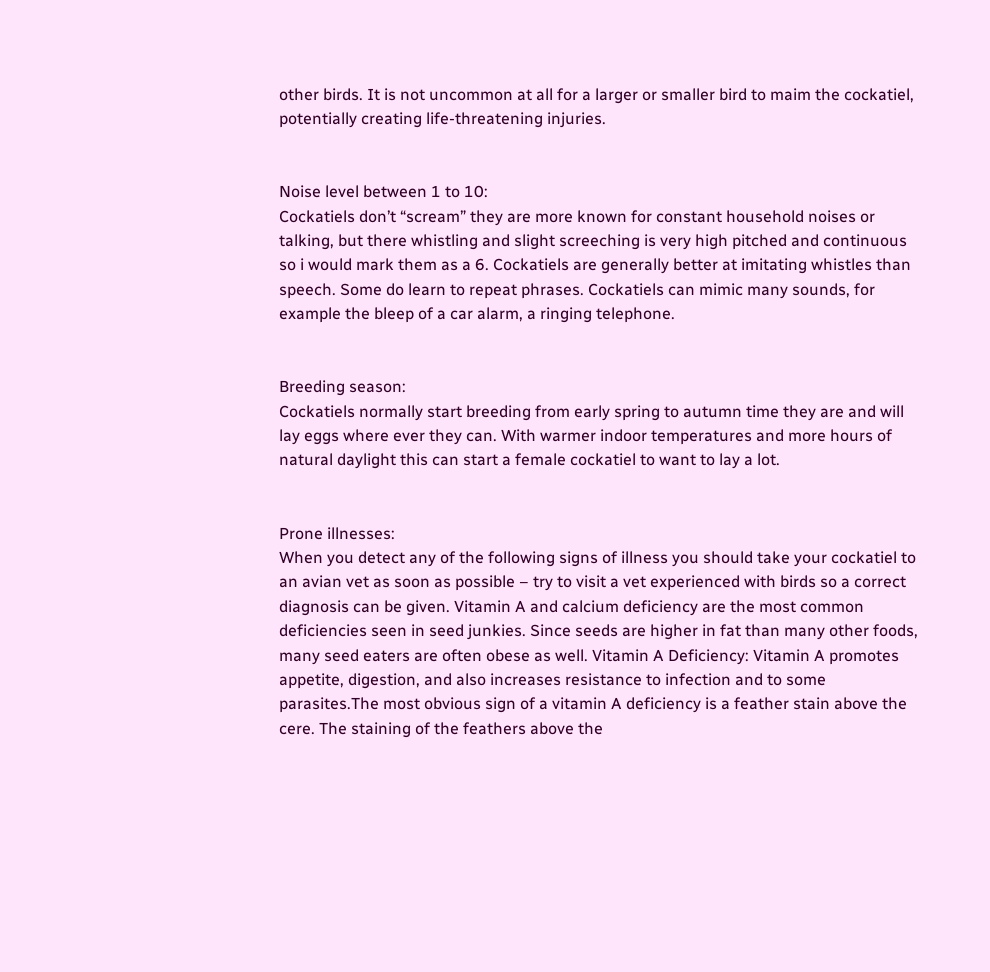other birds. It is not uncommon at all for a larger or smaller bird to maim the cockatiel, potentially creating life-threatening injuries.


Noise level between 1 to 10:
Cockatiels don’t “scream” they are more known for constant household noises or talking, but there whistling and slight screeching is very high pitched and continuous so i would mark them as a 6. Cockatiels are generally better at imitating whistles than speech. Some do learn to repeat phrases. Cockatiels can mimic many sounds, for example the bleep of a car alarm, a ringing telephone.


Breeding season:
Cockatiels normally start breeding from early spring to autumn time they are and will lay eggs where ever they can. With warmer indoor temperatures and more hours of natural daylight this can start a female cockatiel to want to lay a lot.


Prone illnesses:
When you detect any of the following signs of illness you should take your cockatiel to an avian vet as soon as possible – try to visit a vet experienced with birds so a correct diagnosis can be given. Vitamin A and calcium deficiency are the most common deficiencies seen in seed junkies. Since seeds are higher in fat than many other foods, many seed eaters are often obese as well. Vitamin A Deficiency: Vitamin A promotes appetite, digestion, and also increases resistance to infection and to some parasites.The most obvious sign of a vitamin A deficiency is a feather stain above the cere. The staining of the feathers above the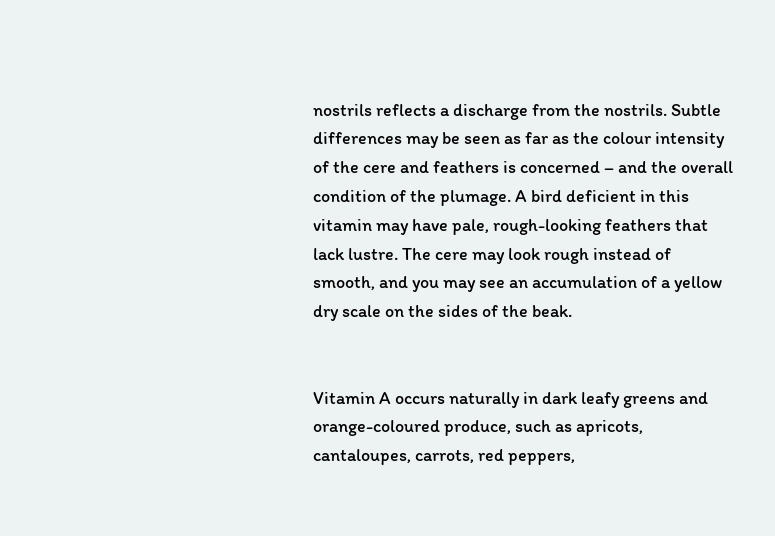nostrils reflects a discharge from the nostrils. Subtle differences may be seen as far as the colour intensity of the cere and feathers is concerned – and the overall condition of the plumage. A bird deficient in this vitamin may have pale, rough-looking feathers that lack lustre. The cere may look rough instead of smooth, and you may see an accumulation of a yellow dry scale on the sides of the beak.


Vitamin A occurs naturally in dark leafy greens and orange-coloured produce, such as apricots, cantaloupes, carrots, red peppers,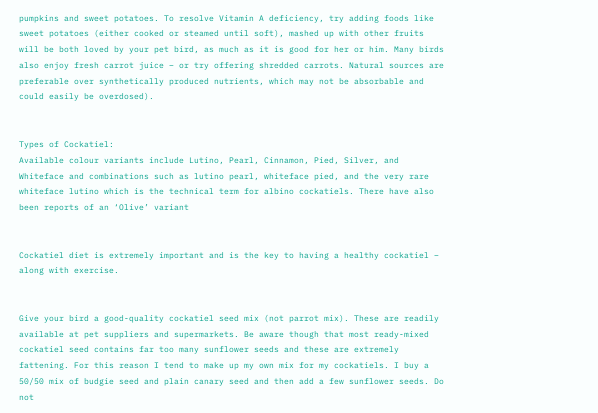pumpkins and sweet potatoes. To resolve Vitamin A deficiency, try adding foods like sweet potatoes (either cooked or steamed until soft), mashed up with other fruits will be both loved by your pet bird, as much as it is good for her or him. Many birds also enjoy fresh carrot juice – or try offering shredded carrots. Natural sources are preferable over synthetically produced nutrients, which may not be absorbable and could easily be overdosed).


Types of Cockatiel:
Available colour variants include Lutino, Pearl, Cinnamon, Pied, Silver, and Whiteface and combinations such as lutino pearl, whiteface pied, and the very rare whiteface lutino which is the technical term for albino cockatiels. There have also been reports of an ‘Olive’ variant


Cockatiel diet is extremely important and is the key to having a healthy cockatiel – along with exercise.


Give your bird a good-quality cockatiel seed mix (not parrot mix). These are readily available at pet suppliers and supermarkets. Be aware though that most ready-mixed cockatiel seed contains far too many sunflower seeds and these are extremely fattening. For this reason I tend to make up my own mix for my cockatiels. I buy a 50/50 mix of budgie seed and plain canary seed and then add a few sunflower seeds. Do not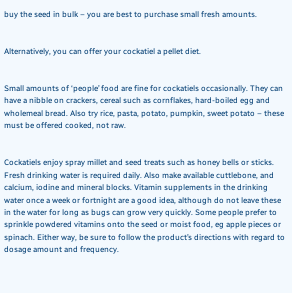buy the seed in bulk – you are best to purchase small fresh amounts.


Alternatively, you can offer your cockatiel a pellet diet.


Small amounts of ‘people’ food are fine for cockatiels occasionally. They can have a nibble on crackers, cereal such as cornflakes, hard-boiled egg and wholemeal bread. Also try rice, pasta, potato, pumpkin, sweet potato – these must be offered cooked, not raw.


Cockatiels enjoy spray millet and seed treats such as honey bells or sticks. Fresh drinking water is required daily. Also make available cuttlebone, and calcium, iodine and mineral blocks. Vitamin supplements in the drinking water once a week or fortnight are a good idea, although do not leave these in the water for long as bugs can grow very quickly. Some people prefer to sprinkle powdered vitamins onto the seed or moist food, eg apple pieces or spinach. Either way, be sure to follow the product’s directions with regard to dosage amount and frequency.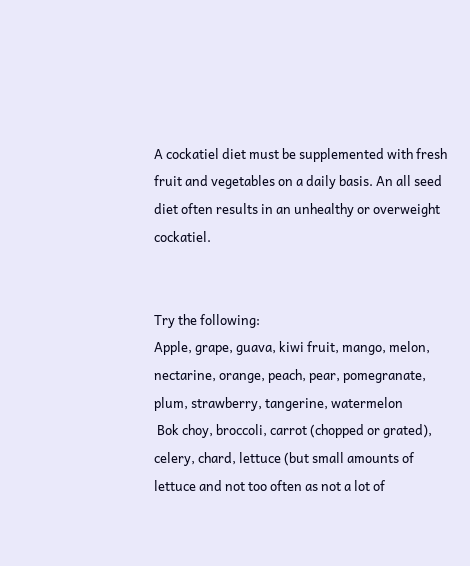A cockatiel diet must be supplemented with fresh fruit and vegetables on a daily basis. An all seed diet often results in an unhealthy or overweight cockatiel.


Try the following:
Apple, grape, guava, kiwi fruit, mango, melon, nectarine, orange, peach, pear, pomegranate, plum, strawberry, tangerine, watermelon
 Bok choy, broccoli, carrot (chopped or grated), celery, chard, lettuce (but small amounts of lettuce and not too often as not a lot of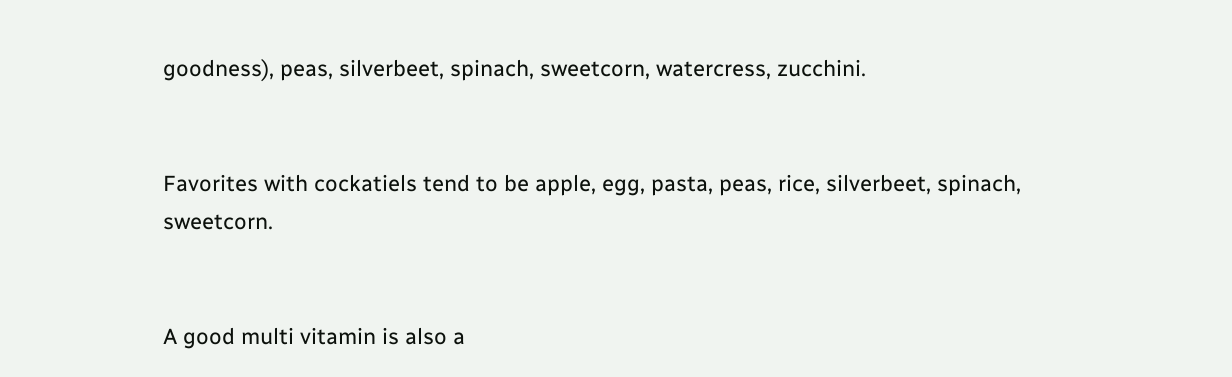goodness), peas, silverbeet, spinach, sweetcorn, watercress, zucchini.


Favorites with cockatiels tend to be apple, egg, pasta, peas, rice, silverbeet, spinach, sweetcorn.


A good multi vitamin is also a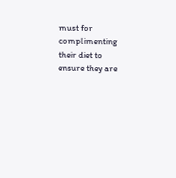must for complimenting their diet to ensure they are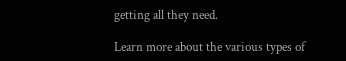getting all they need.

Learn more about the various types of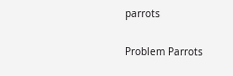parrots

Problem Parrots